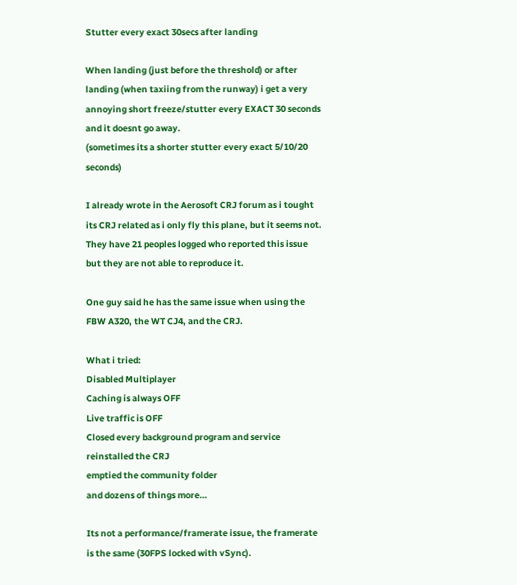Stutter every exact 30secs after landing

When landing (just before the threshold) or after landing (when taxiing from the runway) i get a very annoying short freeze/stutter every EXACT 30 seconds and it doesnt go away.
(sometimes its a shorter stutter every exact 5/10/20 seconds)

I already wrote in the Aerosoft CRJ forum as i tought its CRJ related as i only fly this plane, but it seems not. They have 21 peoples logged who reported this issue but they are not able to reproduce it.

One guy said he has the same issue when using the FBW A320, the WT CJ4, and the CRJ.

What i tried:
Disabled Multiplayer
Caching is always OFF
Live traffic is OFF
Closed every background program and service
reinstalled the CRJ
emptied the community folder
and dozens of things more…

Its not a performance/framerate issue, the framerate is the same (30FPS locked with vSync).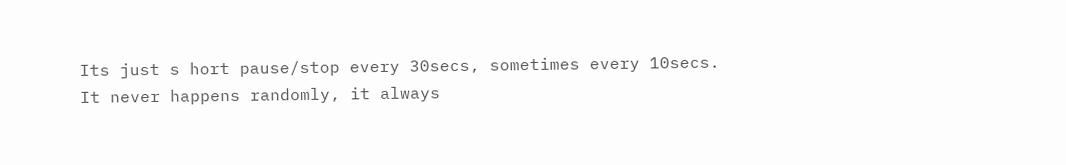Its just s hort pause/stop every 30secs, sometimes every 10secs.
It never happens randomly, it always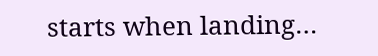starts when landing…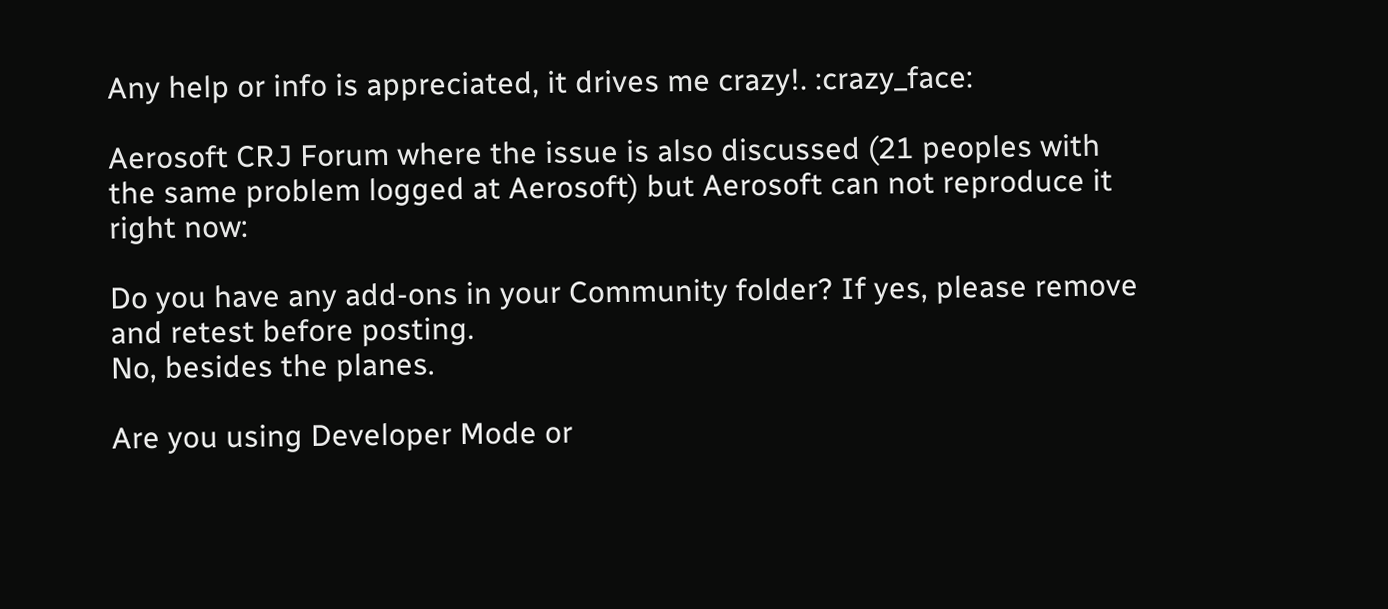Any help or info is appreciated, it drives me crazy!. :crazy_face:

Aerosoft CRJ Forum where the issue is also discussed (21 peoples with the same problem logged at Aerosoft) but Aerosoft can not reproduce it right now:

Do you have any add-ons in your Community folder? If yes, please remove and retest before posting.
No, besides the planes.

Are you using Developer Mode or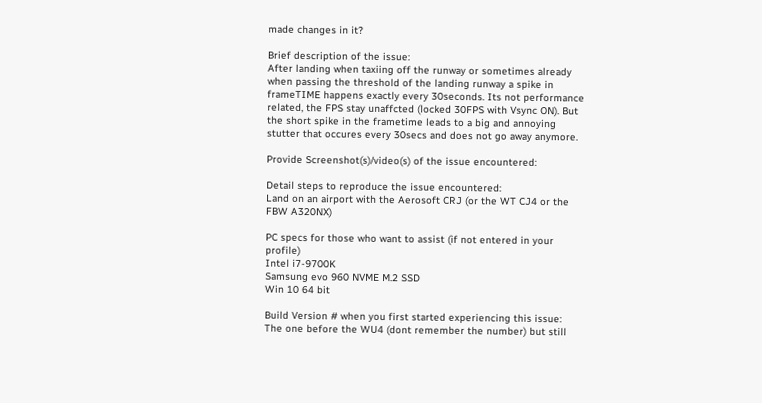made changes in it?

Brief description of the issue:
After landing when taxiing off the runway or sometimes already when passing the threshold of the landing runway a spike in frameTIME happens exactly every 30seconds. Its not performance related, the FPS stay unaffcted (locked 30FPS with Vsync ON). But the short spike in the frametime leads to a big and annoying stutter that occures every 30secs and does not go away anymore.

Provide Screenshot(s)/video(s) of the issue encountered:

Detail steps to reproduce the issue encountered:
Land on an airport with the Aerosoft CRJ (or the WT CJ4 or the FBW A320NX)

PC specs for those who want to assist (if not entered in your profile)
Intel i7-9700K
Samsung evo 960 NVME M.2 SSD
Win 10 64 bit

Build Version # when you first started experiencing this issue:
The one before the WU4 (dont remember the number) but still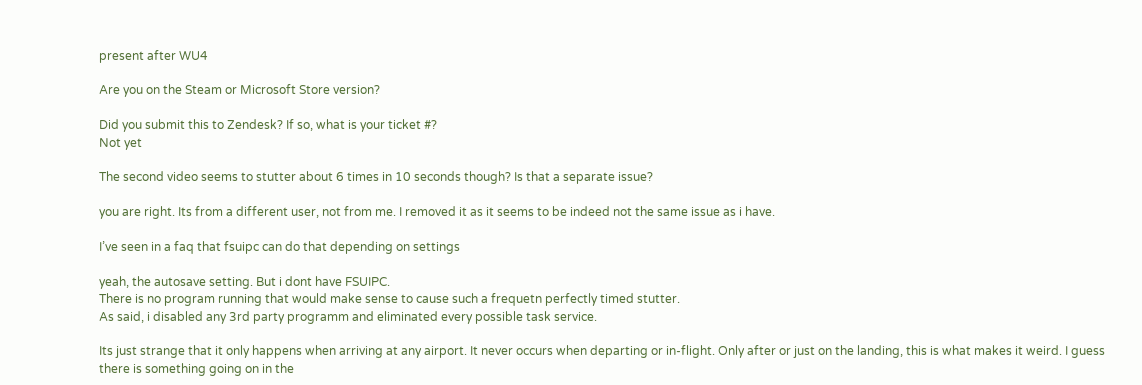present after WU4

Are you on the Steam or Microsoft Store version?

Did you submit this to Zendesk? If so, what is your ticket #?
Not yet

The second video seems to stutter about 6 times in 10 seconds though? Is that a separate issue?

you are right. Its from a different user, not from me. I removed it as it seems to be indeed not the same issue as i have.

I’ve seen in a faq that fsuipc can do that depending on settings

yeah, the autosave setting. But i dont have FSUIPC.
There is no program running that would make sense to cause such a frequetn perfectly timed stutter.
As said, i disabled any 3rd party programm and eliminated every possible task service.

Its just strange that it only happens when arriving at any airport. It never occurs when departing or in-flight. Only after or just on the landing, this is what makes it weird. I guess there is something going on in the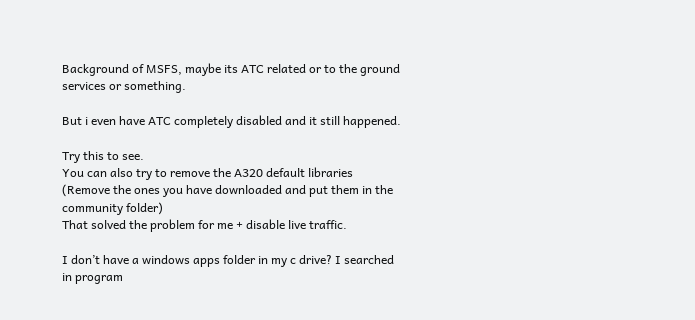Background of MSFS, maybe its ATC related or to the ground services or something.

But i even have ATC completely disabled and it still happened.

Try this to see.
You can also try to remove the A320 default libraries (Remove the ones you have downloaded and put them in the community folder)
That solved the problem for me + disable live traffic.

I don’t have a windows apps folder in my c drive? I searched in program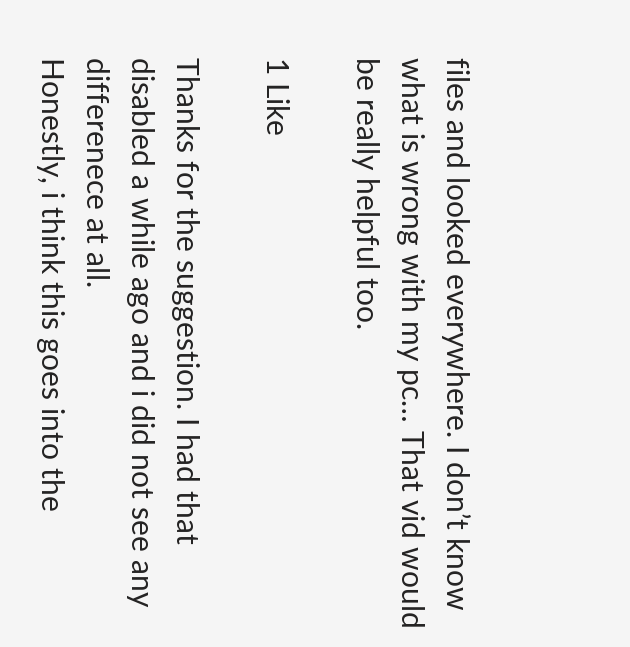files and looked everywhere. I don’t know what is wrong with my pc… That vid would be really helpful too.

1 Like

Thanks for the suggestion. I had that disabled a while ago and i did not see any differenece at all.
Honestly, i think this goes into the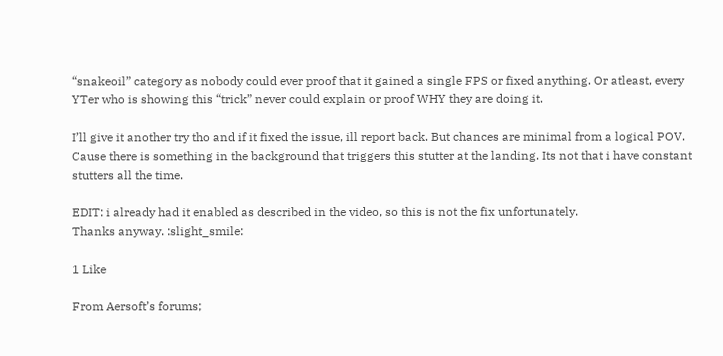“snakeoil” category as nobody could ever proof that it gained a single FPS or fixed anything. Or atleast, every YTer who is showing this “trick” never could explain or proof WHY they are doing it.

I’ll give it another try tho and if it fixed the issue, ill report back. But chances are minimal from a logical POV. Cause there is something in the background that triggers this stutter at the landing. Its not that i have constant stutters all the time.

EDIT: i already had it enabled as described in the video, so this is not the fix unfortunately.
Thanks anyway. :slight_smile:

1 Like

From Aersoft’s forums;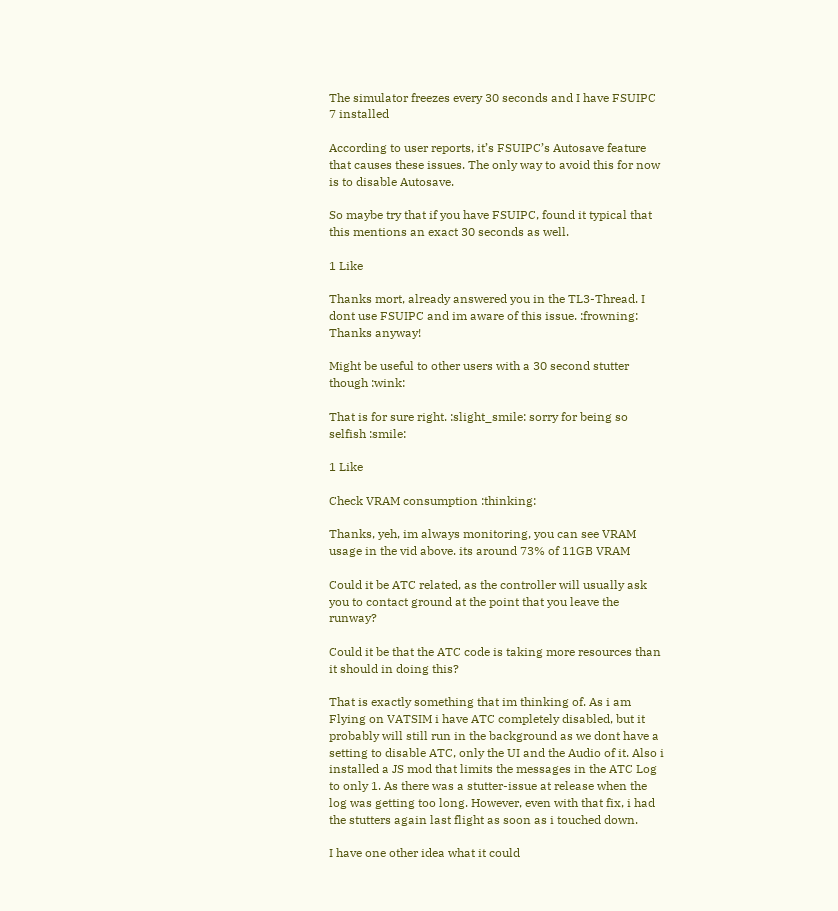The simulator freezes every 30 seconds and I have FSUIPC 7 installed

According to user reports, it’s FSUIPC’s Autosave feature that causes these issues. The only way to avoid this for now is to disable Autosave.

So maybe try that if you have FSUIPC, found it typical that this mentions an exact 30 seconds as well.

1 Like

Thanks mort, already answered you in the TL3-Thread. I dont use FSUIPC and im aware of this issue. :frowning: Thanks anyway!

Might be useful to other users with a 30 second stutter though :wink:

That is for sure right. :slight_smile: sorry for being so selfish :smile:

1 Like

Check VRAM consumption :thinking:

Thanks, yeh, im always monitoring, you can see VRAM usage in the vid above. its around 73% of 11GB VRAM

Could it be ATC related, as the controller will usually ask you to contact ground at the point that you leave the runway?

Could it be that the ATC code is taking more resources than it should in doing this?

That is exactly something that im thinking of. As i am Flying on VATSIM i have ATC completely disabled, but it probably will still run in the background as we dont have a setting to disable ATC, only the UI and the Audio of it. Also i installed a JS mod that limits the messages in the ATC Log to only 1. As there was a stutter-issue at release when the log was getting too long. However, even with that fix, i had the stutters again last flight as soon as i touched down.

I have one other idea what it could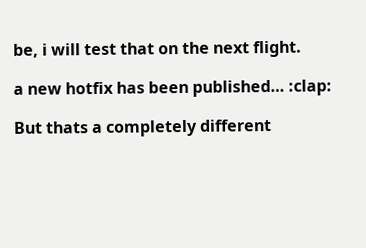be, i will test that on the next flight.

a new hotfix has been published… :clap:

But thats a completely different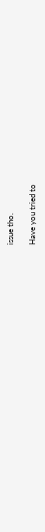issue tho.

Have you tried to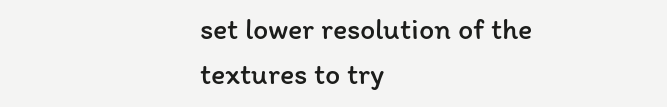set lower resolution of the textures to try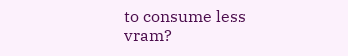to consume less vram?